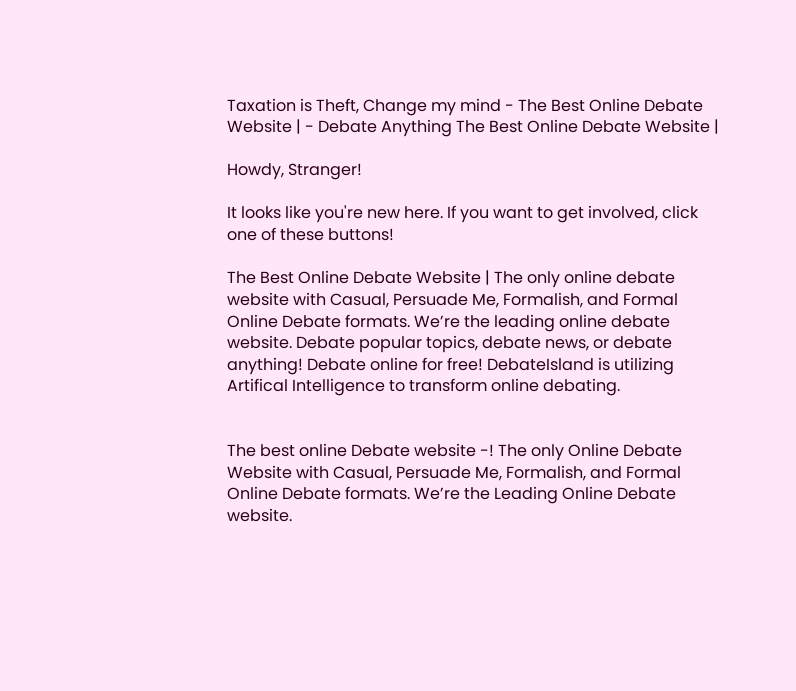Taxation is Theft, Change my mind - The Best Online Debate Website | - Debate Anything The Best Online Debate Website |

Howdy, Stranger!

It looks like you're new here. If you want to get involved, click one of these buttons!

The Best Online Debate Website | The only online debate website with Casual, Persuade Me, Formalish, and Formal Online Debate formats. We’re the leading online debate website. Debate popular topics, debate news, or debate anything! Debate online for free! DebateIsland is utilizing Artifical Intelligence to transform online debating.


The best online Debate website -! The only Online Debate Website with Casual, Persuade Me, Formalish, and Formal Online Debate formats. We’re the Leading Online Debate website.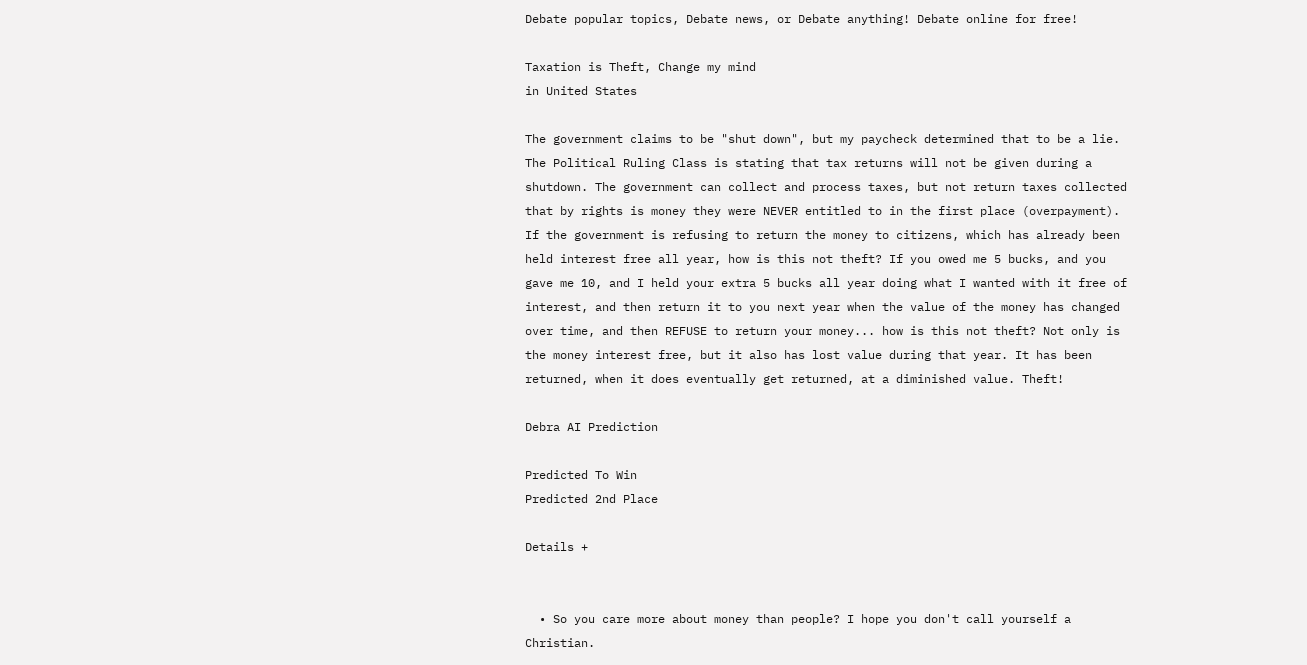Debate popular topics, Debate news, or Debate anything! Debate online for free!

Taxation is Theft, Change my mind
in United States

The government claims to be "shut down", but my paycheck determined that to be a lie. The Political Ruling Class is stating that tax returns will not be given during a shutdown. The government can collect and process taxes, but not return taxes collected that by rights is money they were NEVER entitled to in the first place (overpayment). If the government is refusing to return the money to citizens, which has already been held interest free all year, how is this not theft? If you owed me 5 bucks, and you gave me 10, and I held your extra 5 bucks all year doing what I wanted with it free of interest, and then return it to you next year when the value of the money has changed over time, and then REFUSE to return your money... how is this not theft? Not only is the money interest free, but it also has lost value during that year. It has been returned, when it does eventually get returned, at a diminished value. Theft!

Debra AI Prediction

Predicted To Win
Predicted 2nd Place

Details +


  • So you care more about money than people? I hope you don't call yourself a Christian.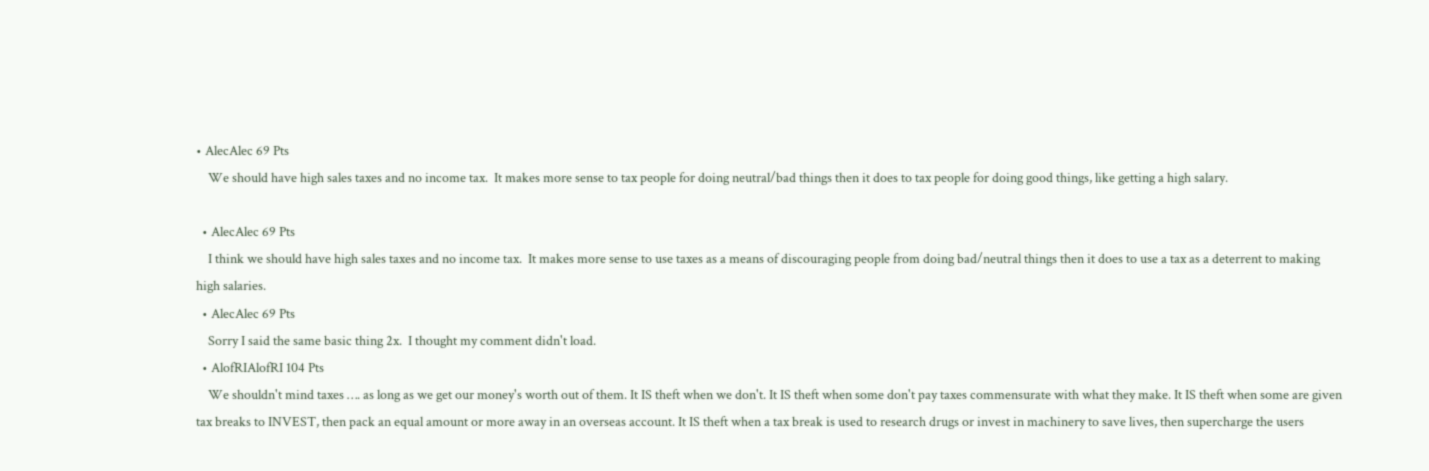• AlecAlec 69 Pts
    We should have high sales taxes and no income tax.  It makes more sense to tax people for doing neutral/bad things then it does to tax people for doing good things, like getting a high salary.

  • AlecAlec 69 Pts
    I think we should have high sales taxes and no income tax.  It makes more sense to use taxes as a means of discouraging people from doing bad/neutral things then it does to use a tax as a deterrent to making high salaries.
  • AlecAlec 69 Pts
    Sorry I said the same basic thing 2x.  I thought my comment didn't load.
  • AlofRIAlofRI 104 Pts
    We shouldn't mind taxes …. as long as we get our money's worth out of them. It IS theft when we don't. It IS theft when some don't pay taxes commensurate with what they make. It IS theft when some are given tax breaks to INVEST, then pack an equal amount or more away in an overseas account. It IS theft when a tax break is used to research drugs or invest in machinery to save lives, then supercharge the users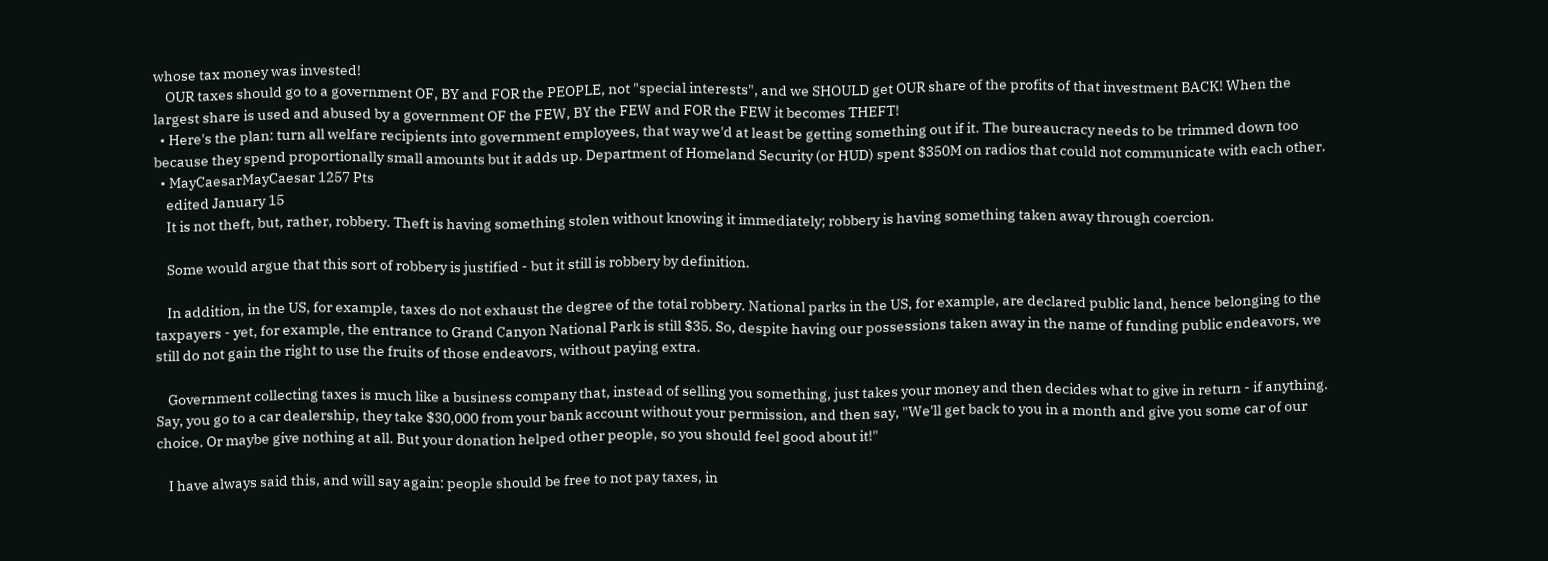whose tax money was invested!
    OUR taxes should go to a government OF, BY and FOR the PEOPLE, not "special interests", and we SHOULD get OUR share of the profits of that investment BACK! When the largest share is used and abused by a government OF the FEW, BY the FEW and FOR the FEW it becomes THEFT!
  • Here's the plan: turn all welfare recipients into government employees, that way we'd at least be getting something out if it. The bureaucracy needs to be trimmed down too because they spend proportionally small amounts but it adds up. Department of Homeland Security (or HUD) spent $350M on radios that could not communicate with each other.
  • MayCaesarMayCaesar 1257 Pts
    edited January 15
    It is not theft, but, rather, robbery. Theft is having something stolen without knowing it immediately; robbery is having something taken away through coercion.

    Some would argue that this sort of robbery is justified - but it still is robbery by definition.

    In addition, in the US, for example, taxes do not exhaust the degree of the total robbery. National parks in the US, for example, are declared public land, hence belonging to the taxpayers - yet, for example, the entrance to Grand Canyon National Park is still $35. So, despite having our possessions taken away in the name of funding public endeavors, we still do not gain the right to use the fruits of those endeavors, without paying extra.

    Government collecting taxes is much like a business company that, instead of selling you something, just takes your money and then decides what to give in return - if anything. Say, you go to a car dealership, they take $30,000 from your bank account without your permission, and then say, "We'll get back to you in a month and give you some car of our choice. Or maybe give nothing at all. But your donation helped other people, so you should feel good about it!"

    I have always said this, and will say again: people should be free to not pay taxes, in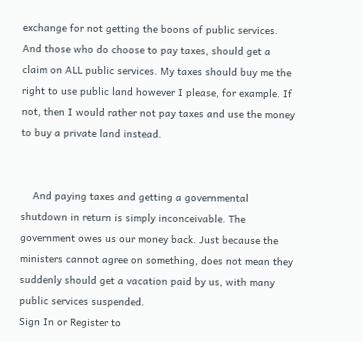exchange for not getting the boons of public services. And those who do choose to pay taxes, should get a claim on ALL public services. My taxes should buy me the right to use public land however I please, for example. If not, then I would rather not pay taxes and use the money to buy a private land instead.


    And paying taxes and getting a governmental shutdown in return is simply inconceivable. The government owes us our money back. Just because the ministers cannot agree on something, does not mean they suddenly should get a vacation paid by us, with many public services suspended.
Sign In or Register to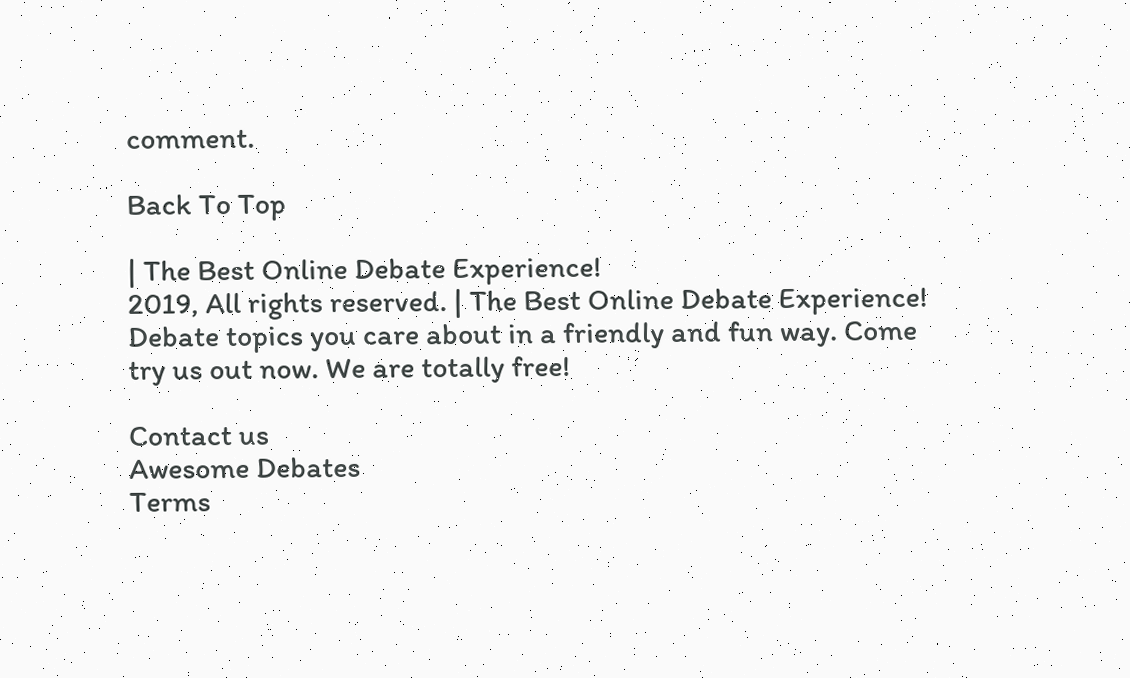comment.

Back To Top

| The Best Online Debate Experience!
2019, All rights reserved. | The Best Online Debate Experience! Debate topics you care about in a friendly and fun way. Come try us out now. We are totally free!

Contact us
Awesome Debates
Terms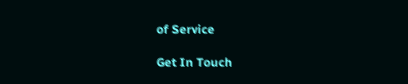of Service

Get In Touch